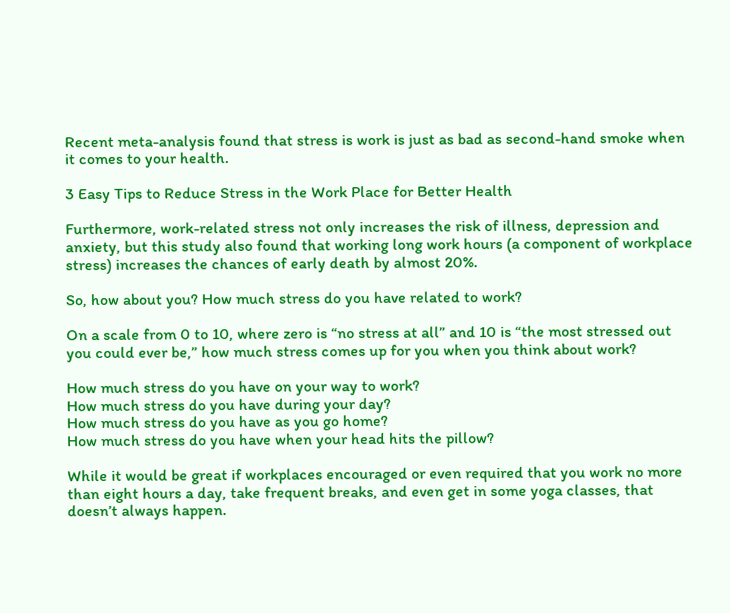Recent meta-analysis found that stress is work is just as bad as second-hand smoke when it comes to your health.

3 Easy Tips to Reduce Stress in the Work Place for Better Health

Furthermore, work-related stress not only increases the risk of illness, depression and anxiety, but this study also found that working long work hours (a component of workplace stress) increases the chances of early death by almost 20%.

So, how about you? How much stress do you have related to work?

On a scale from 0 to 10, where zero is “no stress at all” and 10 is “the most stressed out you could ever be,” how much stress comes up for you when you think about work?

How much stress do you have on your way to work?
How much stress do you have during your day?
How much stress do you have as you go home?
How much stress do you have when your head hits the pillow?

While it would be great if workplaces encouraged or even required that you work no more than eight hours a day, take frequent breaks, and even get in some yoga classes, that doesn’t always happen.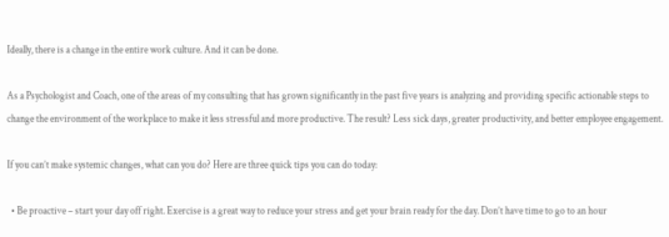Ideally, there is a change in the entire work culture. And it can be done.

As a Psychologist and Coach, one of the areas of my consulting that has grown significantly in the past five years is analyzing and providing specific actionable steps to change the environment of the workplace to make it less stressful and more productive. The result? Less sick days, greater productivity, and better employee engagement.

If you can’t make systemic changes, what can you do? Here are three quick tips you can do today:

  • Be proactive – start your day off right. Exercise is a great way to reduce your stress and get your brain ready for the day. Don’t have time to go to an hour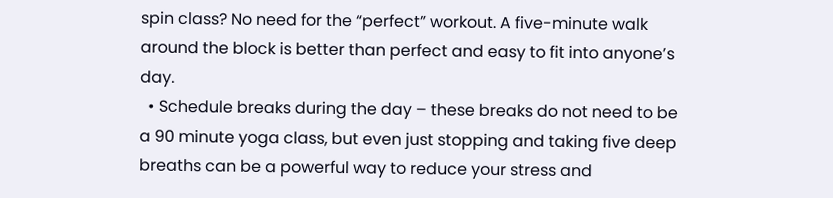spin class? No need for the “perfect” workout. A five-minute walk around the block is better than perfect and easy to fit into anyone’s day.
  • Schedule breaks during the day – these breaks do not need to be a 90 minute yoga class, but even just stopping and taking five deep breaths can be a powerful way to reduce your stress and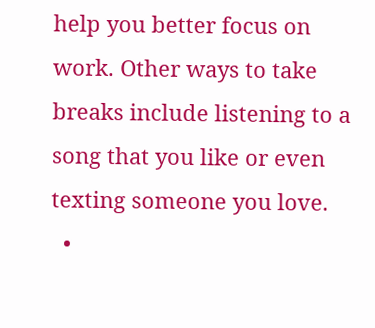help you better focus on work. Other ways to take breaks include listening to a song that you like or even texting someone you love.
  •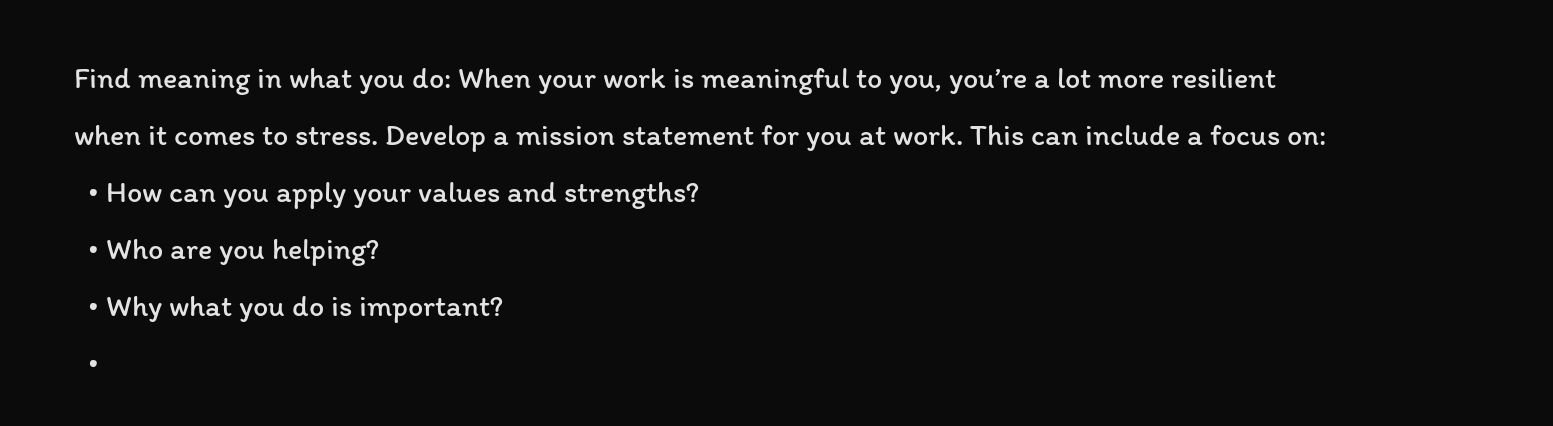Find meaning in what you do: When your work is meaningful to you, you’re a lot more resilient when it comes to stress. Develop a mission statement for you at work. This can include a focus on:
  • How can you apply your values and strengths?
  • Who are you helping?
  • Why what you do is important?
  •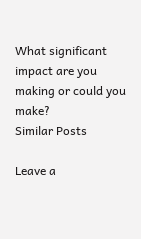What significant impact are you making or could you make?
Similar Posts

Leave a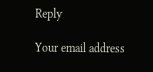Reply

Your email address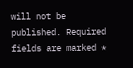will not be published. Required fields are marked *